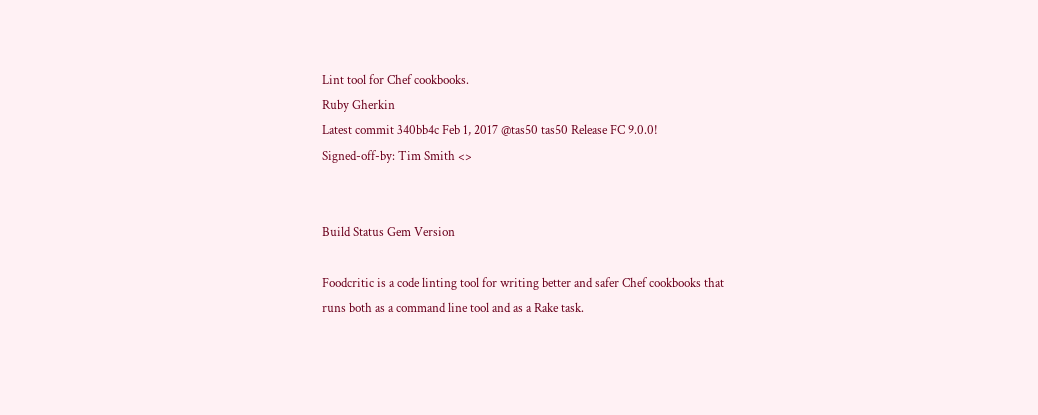Lint tool for Chef cookbooks.
Ruby Gherkin
Latest commit 340bb4c Feb 1, 2017 @tas50 tas50 Release FC 9.0.0!
Signed-off-by: Tim Smith <>


Build Status Gem Version

Foodcritic is a code linting tool for writing better and safer Chef cookbooks that runs both as a command line tool and as a Rake task.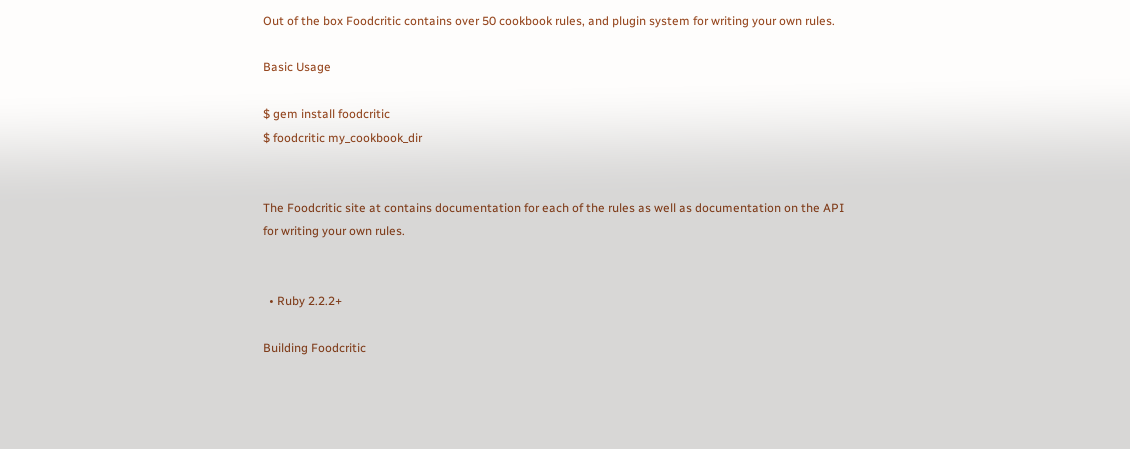Out of the box Foodcritic contains over 50 cookbook rules, and plugin system for writing your own rules.

Basic Usage

$ gem install foodcritic
$ foodcritic my_cookbook_dir


The Foodcritic site at contains documentation for each of the rules as well as documentation on the API for writing your own rules.


  • Ruby 2.2.2+

Building Foodcritic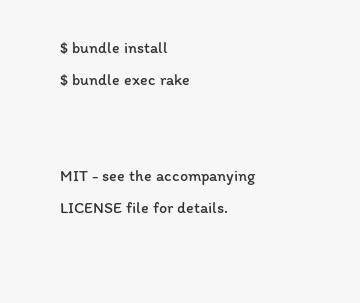$ bundle install
$ bundle exec rake


MIT - see the accompanying LICENSE file for details.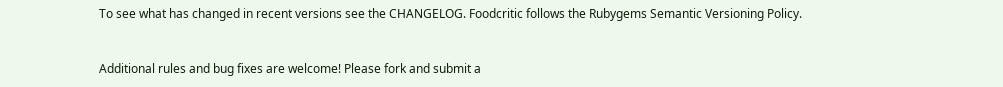To see what has changed in recent versions see the CHANGELOG. Foodcritic follows the Rubygems Semantic Versioning Policy.


Additional rules and bug fixes are welcome! Please fork and submit a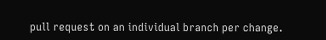pull request on an individual branch per change.